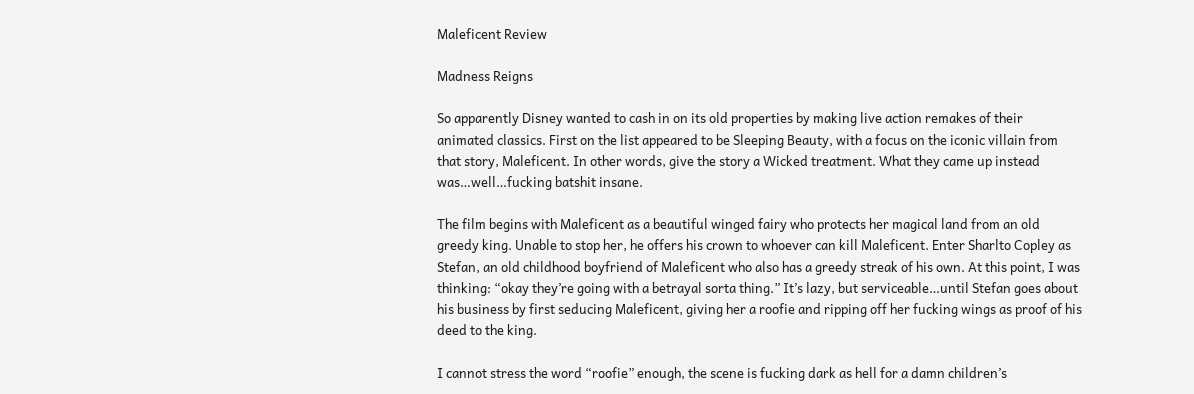Maleficent Review

Madness Reigns

So apparently Disney wanted to cash in on its old properties by making live action remakes of their animated classics. First on the list appeared to be Sleeping Beauty, with a focus on the iconic villain from that story, Maleficent. In other words, give the story a Wicked treatment. What they came up instead was…well…fucking batshit insane.

The film begins with Maleficent as a beautiful winged fairy who protects her magical land from an old greedy king. Unable to stop her, he offers his crown to whoever can kill Maleficent. Enter Sharlto Copley as Stefan, an old childhood boyfriend of Maleficent who also has a greedy streak of his own. At this point, I was thinking: “okay they’re going with a betrayal sorta thing.” It’s lazy, but serviceable…until Stefan goes about his business by first seducing Maleficent, giving her a roofie and ripping off her fucking wings as proof of his deed to the king.

I cannot stress the word “roofie” enough, the scene is fucking dark as hell for a damn children’s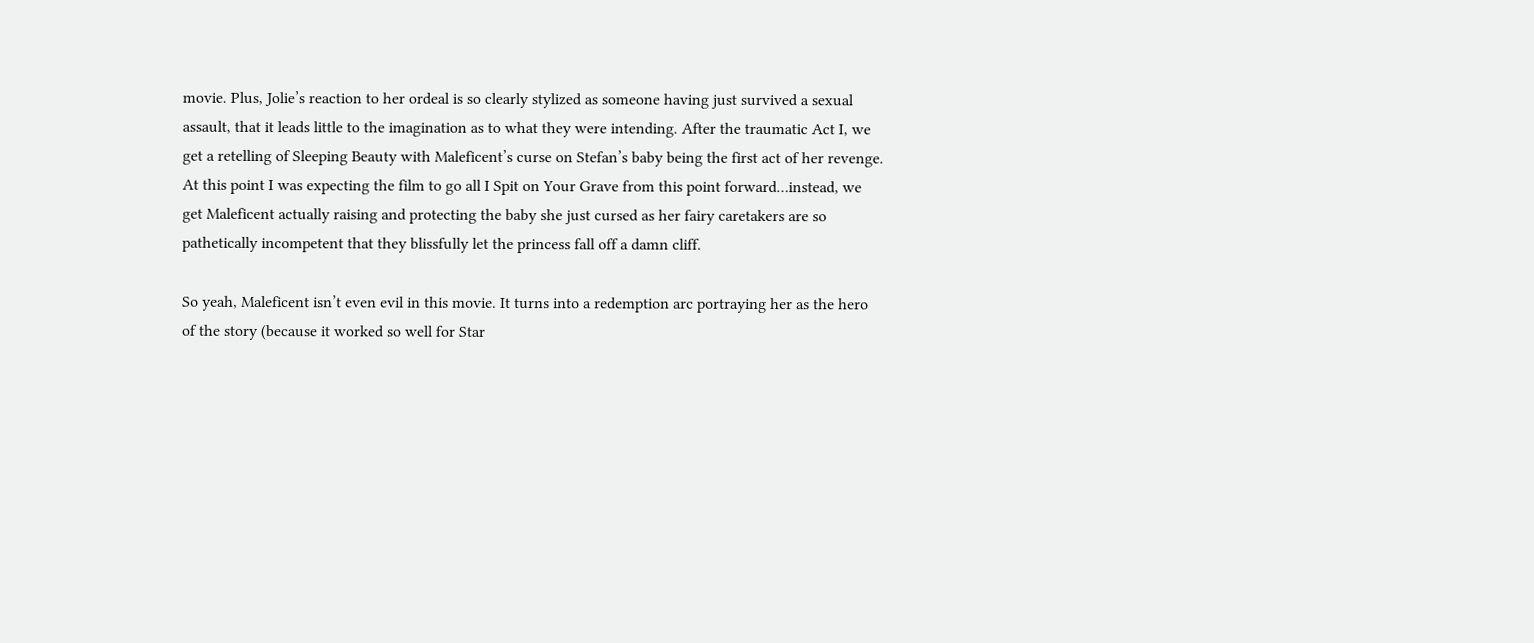movie. Plus, Jolie’s reaction to her ordeal is so clearly stylized as someone having just survived a sexual assault, that it leads little to the imagination as to what they were intending. After the traumatic Act I, we get a retelling of Sleeping Beauty with Maleficent’s curse on Stefan’s baby being the first act of her revenge. At this point I was expecting the film to go all I Spit on Your Grave from this point forward…instead, we get Maleficent actually raising and protecting the baby she just cursed as her fairy caretakers are so pathetically incompetent that they blissfully let the princess fall off a damn cliff.

So yeah, Maleficent isn’t even evil in this movie. It turns into a redemption arc portraying her as the hero of the story (because it worked so well for Star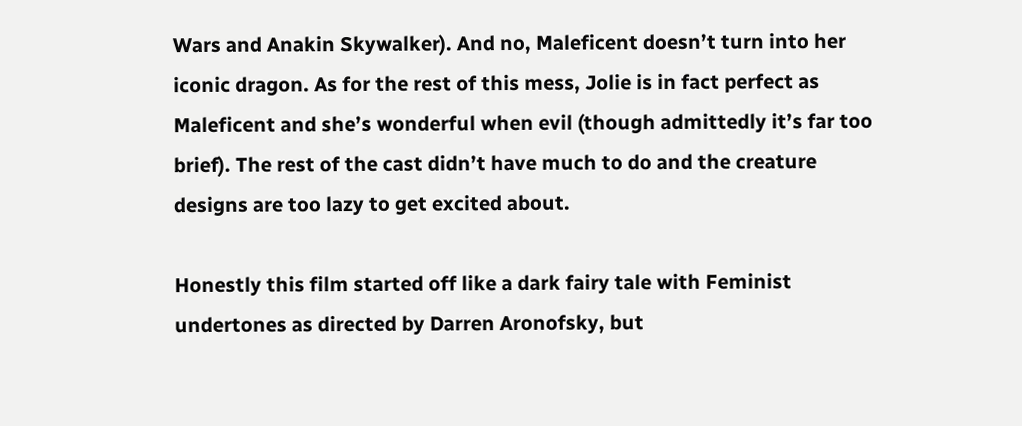Wars and Anakin Skywalker). And no, Maleficent doesn’t turn into her iconic dragon. As for the rest of this mess, Jolie is in fact perfect as Maleficent and she’s wonderful when evil (though admittedly it’s far too brief). The rest of the cast didn’t have much to do and the creature designs are too lazy to get excited about.

Honestly this film started off like a dark fairy tale with Feminist undertones as directed by Darren Aronofsky, but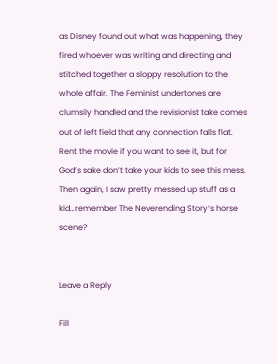as Disney found out what was happening, they fired whoever was writing and directing and stitched together a sloppy resolution to the whole affair. The Feminist undertones are clumsily handled and the revisionist take comes out of left field that any connection falls flat. Rent the movie if you want to see it, but for God’s sake don’t take your kids to see this mess. Then again, I saw pretty messed up stuff as a kid…remember The Neverending Story‘s horse scene?


Leave a Reply

Fill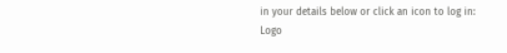in your details below or click an icon to log in: Logo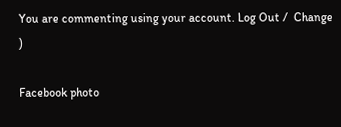You are commenting using your account. Log Out /  Change )

Facebook photo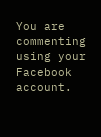You are commenting using your Facebook account.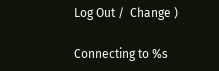Log Out /  Change )

Connecting to %s